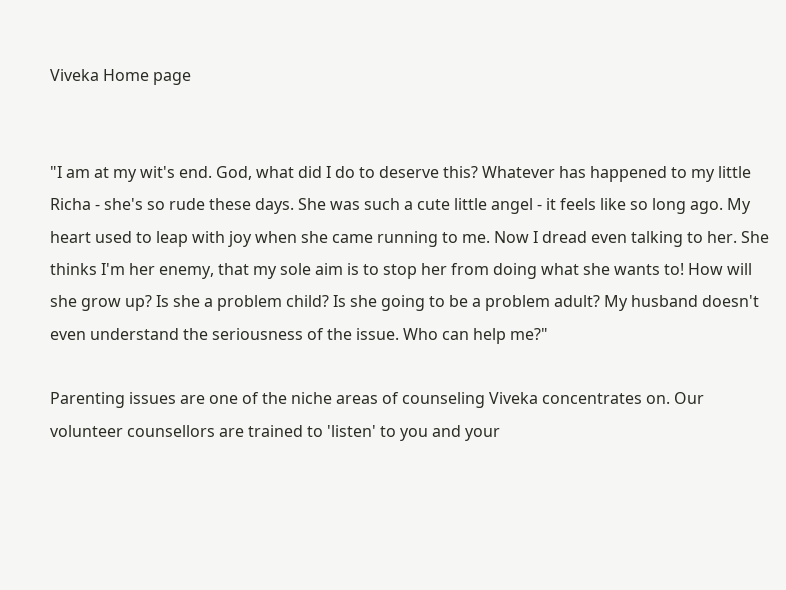Viveka Home page


"I am at my wit's end. God, what did I do to deserve this? Whatever has happened to my little Richa - she's so rude these days. She was such a cute little angel - it feels like so long ago. My heart used to leap with joy when she came running to me. Now I dread even talking to her. She thinks I'm her enemy, that my sole aim is to stop her from doing what she wants to! How will she grow up? Is she a problem child? Is she going to be a problem adult? My husband doesn't even understand the seriousness of the issue. Who can help me?"

Parenting issues are one of the niche areas of counseling Viveka concentrates on. Our volunteer counsellors are trained to 'listen' to you and your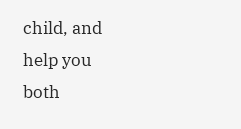child, and help you both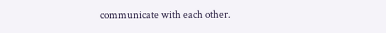communicate with each other.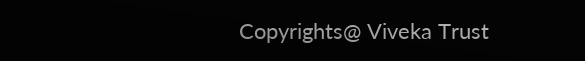Copyrights@ Viveka Trust